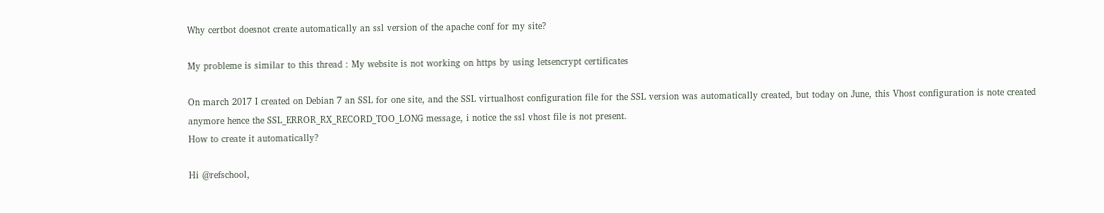Why certbot doesnot create automatically an ssl version of the apache conf for my site?

My probleme is similar to this thread : My website is not working on https by using letsencrypt certificates

On march 2017 I created on Debian 7 an SSL for one site, and the SSL virtualhost configuration file for the SSL version was automatically created, but today on June, this Vhost configuration is note created anymore hence the SSL_ERROR_RX_RECORD_TOO_LONG message, i notice the ssl vhost file is not present.
How to create it automatically?

Hi @refschool,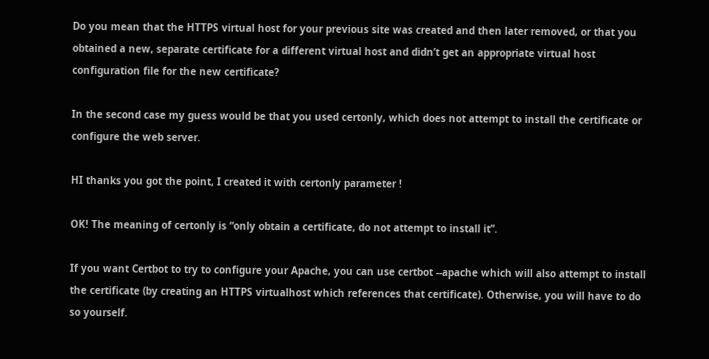Do you mean that the HTTPS virtual host for your previous site was created and then later removed, or that you obtained a new, separate certificate for a different virtual host and didn’t get an appropriate virtual host configuration file for the new certificate?

In the second case my guess would be that you used certonly, which does not attempt to install the certificate or configure the web server.

HI thanks you got the point, I created it with certonly parameter !

OK! The meaning of certonly is “only obtain a certificate, do not attempt to install it”.

If you want Certbot to try to configure your Apache, you can use certbot --apache which will also attempt to install the certificate (by creating an HTTPS virtualhost which references that certificate). Otherwise, you will have to do so yourself.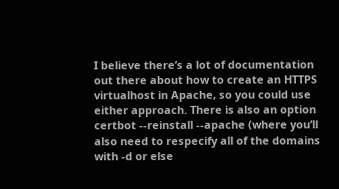I believe there’s a lot of documentation out there about how to create an HTTPS virtualhost in Apache, so you could use either approach. There is also an option certbot --reinstall --apache (where you’ll also need to respecify all of the domains with -d or else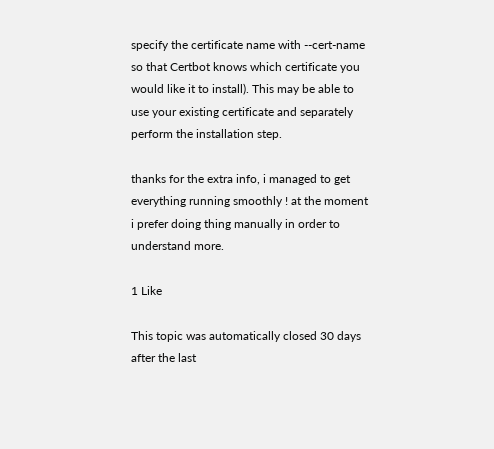specify the certificate name with --cert-name so that Certbot knows which certificate you would like it to install). This may be able to use your existing certificate and separately perform the installation step.

thanks for the extra info, i managed to get everything running smoothly ! at the moment i prefer doing thing manually in order to understand more.

1 Like

This topic was automatically closed 30 days after the last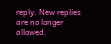reply. New replies are no longer allowed.